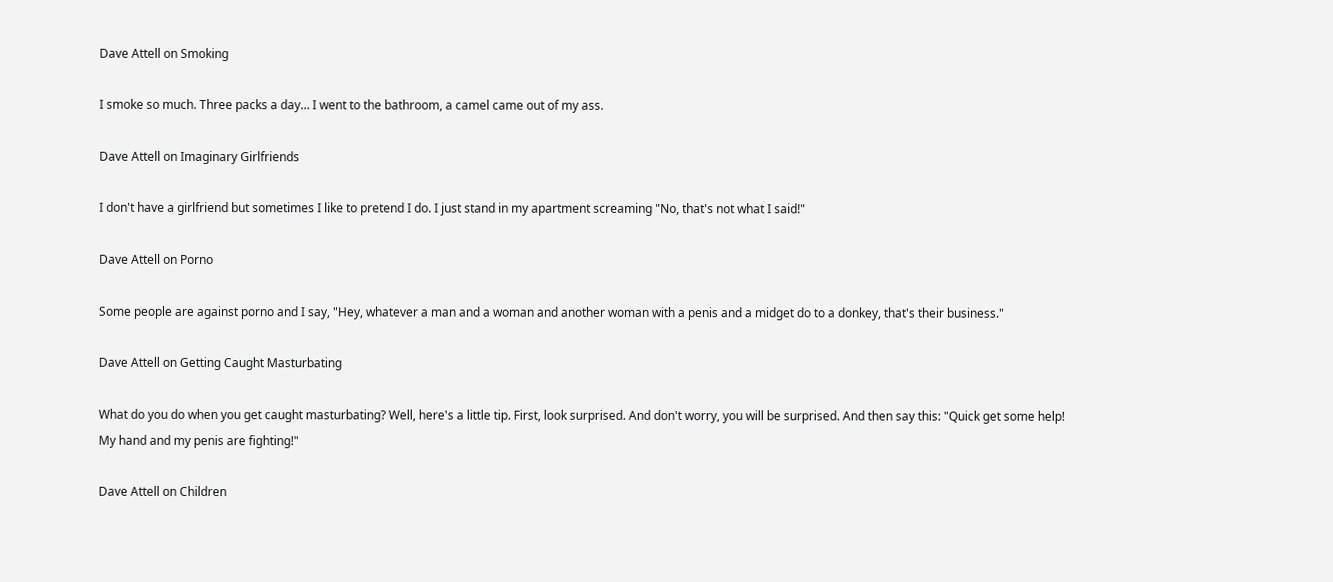Dave Attell on Smoking

I smoke so much. Three packs a day… I went to the bathroom, a camel came out of my ass.

Dave Attell on Imaginary Girlfriends

I don't have a girlfriend but sometimes I like to pretend I do. I just stand in my apartment screaming "No, that's not what I said!"

Dave Attell on Porno

Some people are against porno and I say, "Hey, whatever a man and a woman and another woman with a penis and a midget do to a donkey, that's their business."

Dave Attell on Getting Caught Masturbating

What do you do when you get caught masturbating? Well, here's a little tip. First, look surprised. And don't worry, you will be surprised. And then say this: "Quick get some help! My hand and my penis are fighting!"

Dave Attell on Children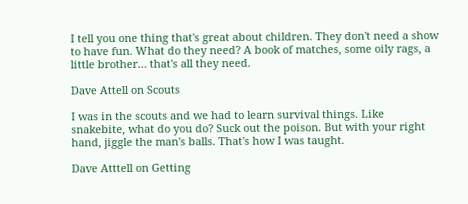I tell you one thing that's great about children. They don't need a show to have fun. What do they need? A book of matches, some oily rags, a little brother… that's all they need.

Dave Attell on Scouts

I was in the scouts and we had to learn survival things. Like snakebite, what do you do? Suck out the poison. But with your right hand, jiggle the man's balls. That's how I was taught.

Dave Atttell on Getting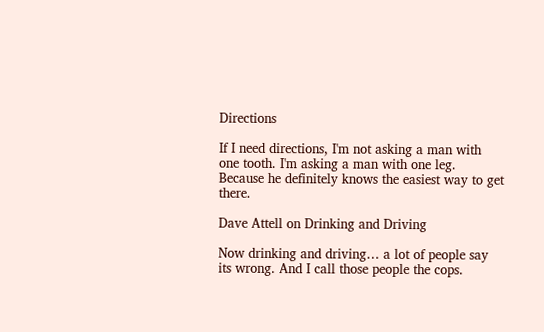Directions

If I need directions, I'm not asking a man with one tooth. I'm asking a man with one leg. Because he definitely knows the easiest way to get there.

Dave Attell on Drinking and Driving

Now drinking and driving… a lot of people say its wrong. And I call those people the cops.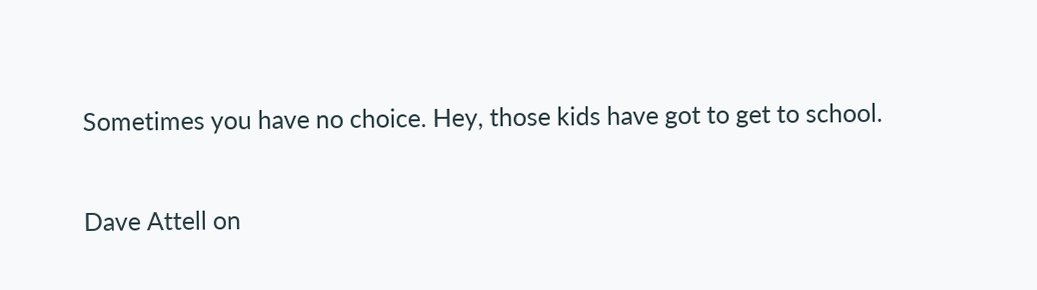Sometimes you have no choice. Hey, those kids have got to get to school.

Dave Attell on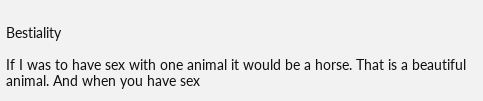Bestiality

If I was to have sex with one animal it would be a horse. That is a beautiful animal. And when you have sex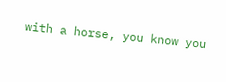with a horse, you know you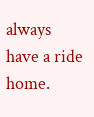always have a ride home.